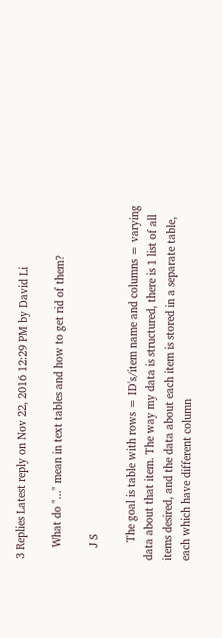3 Replies Latest reply on Nov 22, 2016 12:29 PM by David Li

    What do "..." mean in text tables and how to get rid of them?

    J S

      The goal is table with rows = ID's/item name and columns = varying data about that item. The way my data is structured, there is 1 list of all items desired, and the data about each item is stored in a separate table, each which have different column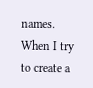names. When I try to create a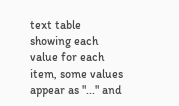text table showing each value for each item, some values appear as "..." and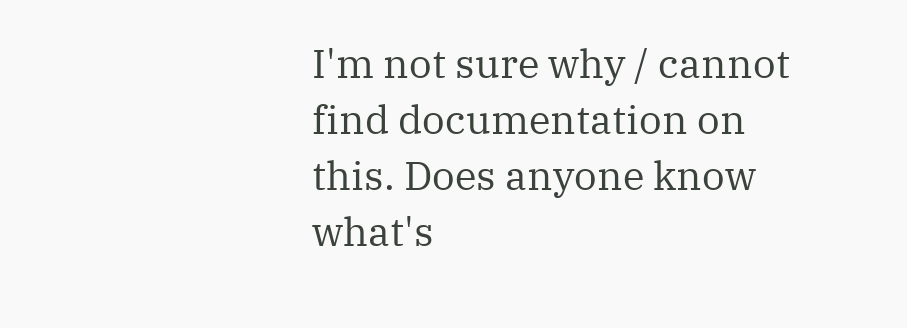I'm not sure why / cannot find documentation on this. Does anyone know what's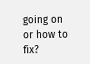going on or how to fix?